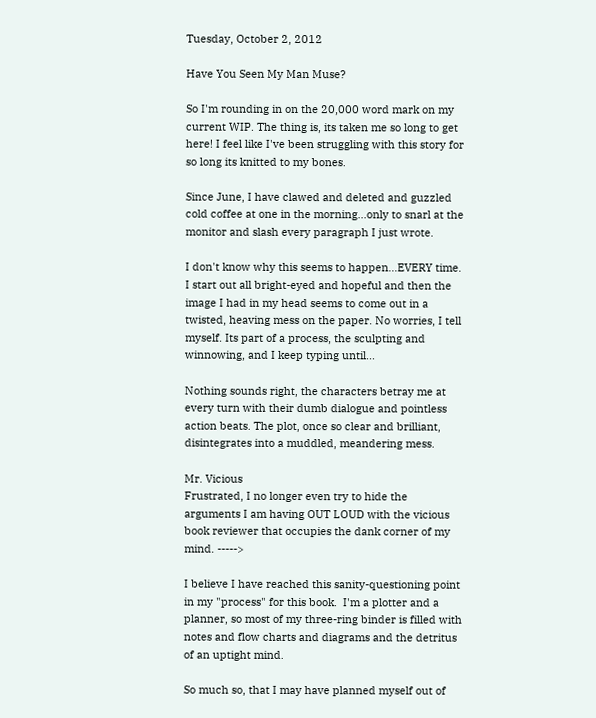Tuesday, October 2, 2012

Have You Seen My Man Muse?

So I'm rounding in on the 20,000 word mark on my current WIP. The thing is, its taken me so long to get here! I feel like I've been struggling with this story for so long its knitted to my bones.

Since June, I have clawed and deleted and guzzled cold coffee at one in the morning...only to snarl at the monitor and slash every paragraph I just wrote.

I don't know why this seems to happen...EVERY time. I start out all bright-eyed and hopeful and then the image I had in my head seems to come out in a twisted, heaving mess on the paper. No worries, I tell myself. Its part of a process, the sculpting and winnowing, and I keep typing until...

Nothing sounds right, the characters betray me at every turn with their dumb dialogue and pointless action beats. The plot, once so clear and brilliant, disintegrates into a muddled, meandering mess.

Mr. Vicious
Frustrated, I no longer even try to hide the arguments I am having OUT LOUD with the vicious book reviewer that occupies the dank corner of my mind. ----->

I believe I have reached this sanity-questioning point in my "process" for this book.  I'm a plotter and a planner, so most of my three-ring binder is filled with notes and flow charts and diagrams and the detritus of an uptight mind.

So much so, that I may have planned myself out of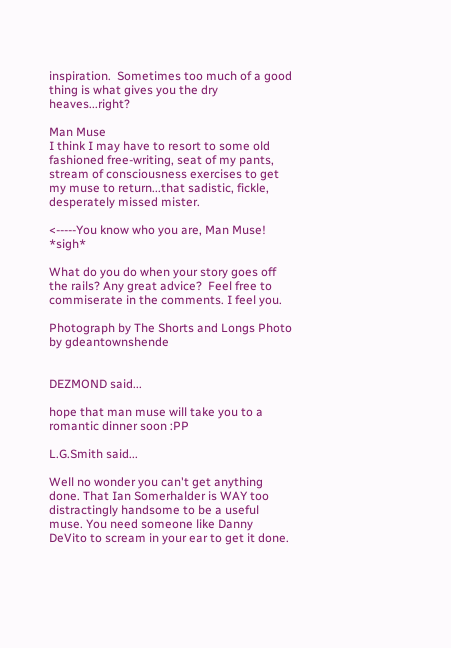inspiration.  Sometimes too much of a good thing is what gives you the dry heaves...right?

Man Muse
I think I may have to resort to some old fashioned free-writing, seat of my pants, stream of consciousness exercises to get my muse to return...that sadistic, fickle, desperately missed mister.

<-----You know who you are, Man Muse! *sigh*

What do you do when your story goes off the rails? Any great advice?  Feel free to commiserate in the comments. I feel you.

Photograph by The Shorts and Longs Photo by gdeantownshende


DEZMOND said...

hope that man muse will take you to a romantic dinner soon :PP

L.G.Smith said...

Well no wonder you can't get anything done. That Ian Somerhalder is WAY too distractingly handsome to be a useful muse. You need someone like Danny DeVito to scream in your ear to get it done.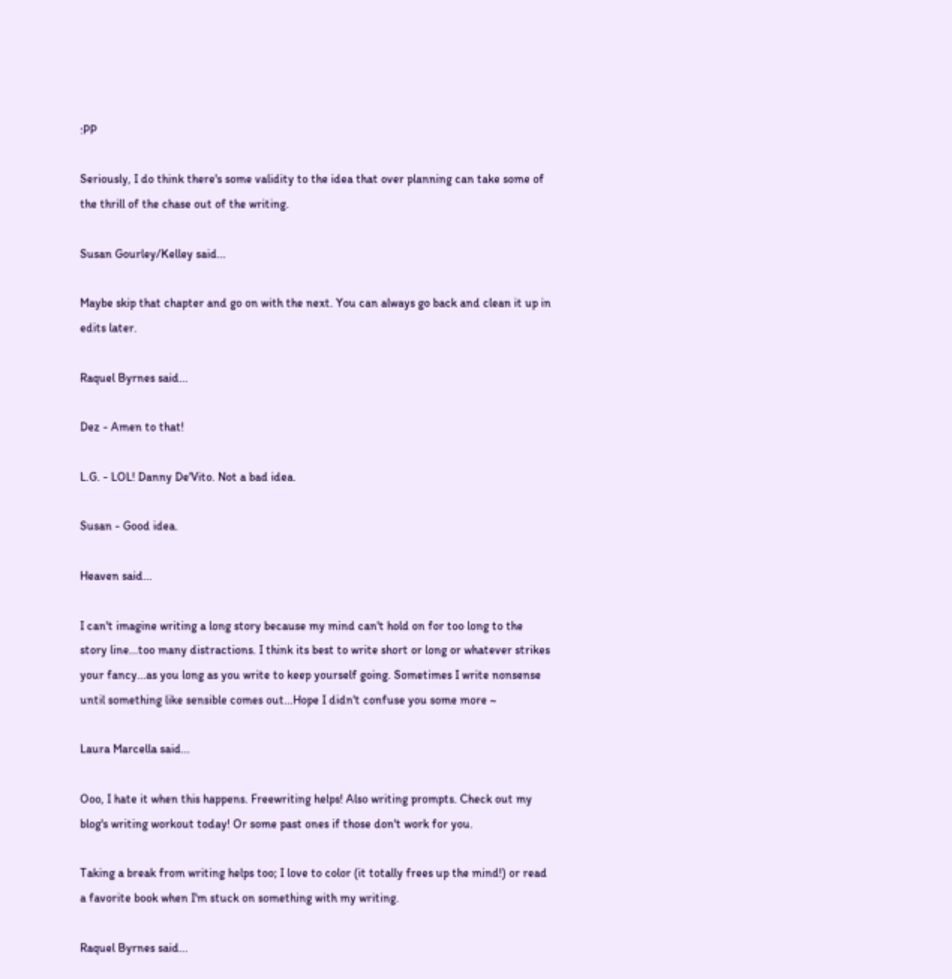:PP

Seriously, I do think there's some validity to the idea that over planning can take some of the thrill of the chase out of the writing.

Susan Gourley/Kelley said...

Maybe skip that chapter and go on with the next. You can always go back and clean it up in edits later.

Raquel Byrnes said...

Dez - Amen to that!

L.G. - LOL! Danny De'Vito. Not a bad idea.

Susan - Good idea.

Heaven said...

I can't imagine writing a long story because my mind can't hold on for too long to the story line...too many distractions. I think its best to write short or long or whatever strikes your fancy...as you long as you write to keep yourself going. Sometimes I write nonsense until something like sensible comes out...Hope I didn't confuse you some more ~

Laura Marcella said...

Ooo, I hate it when this happens. Freewriting helps! Also writing prompts. Check out my blog's writing workout today! Or some past ones if those don't work for you.

Taking a break from writing helps too; I love to color (it totally frees up the mind!) or read a favorite book when I'm stuck on something with my writing.

Raquel Byrnes said...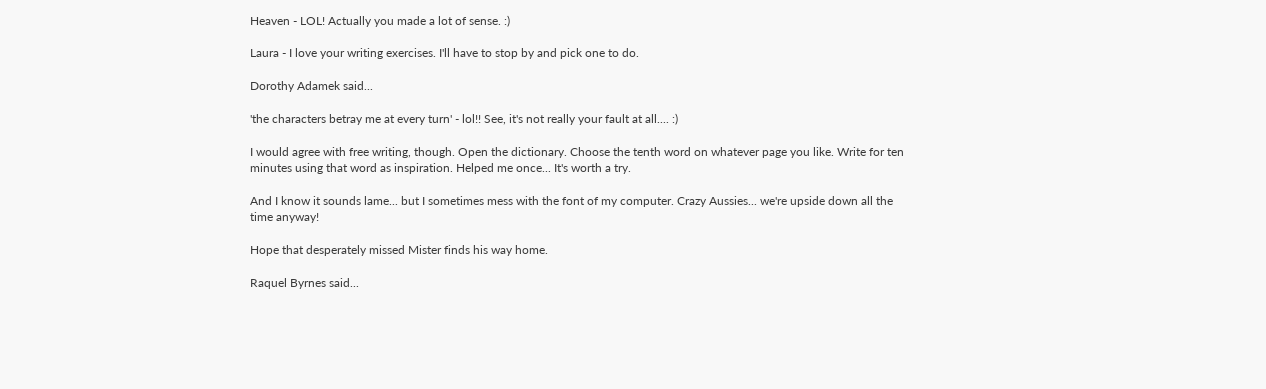Heaven - LOL! Actually you made a lot of sense. :)

Laura - I love your writing exercises. I'll have to stop by and pick one to do.

Dorothy Adamek said...

'the characters betray me at every turn' - lol!! See, it's not really your fault at all.... :)

I would agree with free writing, though. Open the dictionary. Choose the tenth word on whatever page you like. Write for ten minutes using that word as inspiration. Helped me once... It's worth a try.

And I know it sounds lame... but I sometimes mess with the font of my computer. Crazy Aussies... we're upside down all the time anyway!

Hope that desperately missed Mister finds his way home.

Raquel Byrnes said...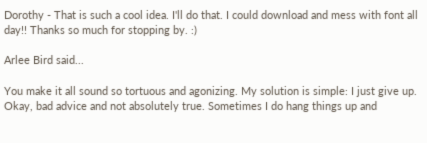Dorothy - That is such a cool idea. I'll do that. I could download and mess with font all day!! Thanks so much for stopping by. :)

Arlee Bird said...

You make it all sound so tortuous and agonizing. My solution is simple: I just give up. Okay, bad advice and not absolutely true. Sometimes I do hang things up and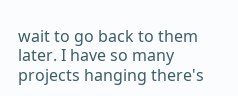wait to go back to them later. I have so many projects hanging there's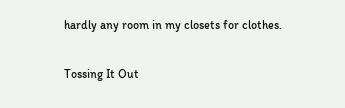hardly any room in my closets for clothes.

Tossing It Out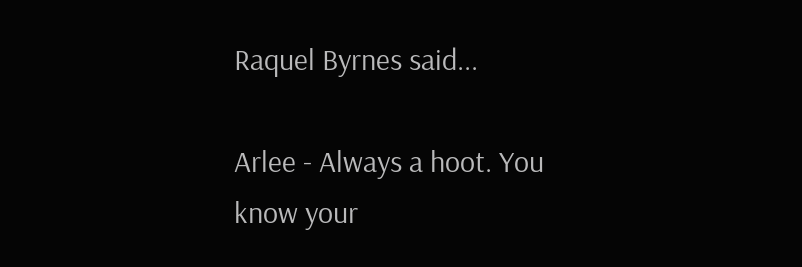Raquel Byrnes said...

Arlee - Always a hoot. You know your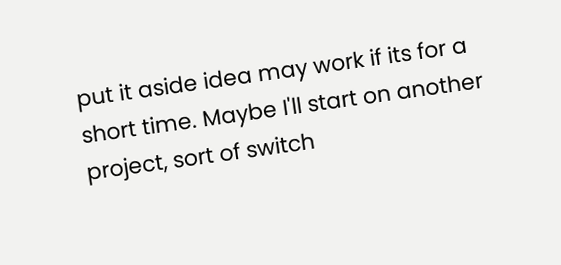put it aside idea may work if its for a short time. Maybe I'll start on another project, sort of switch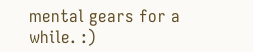mental gears for a while. :)